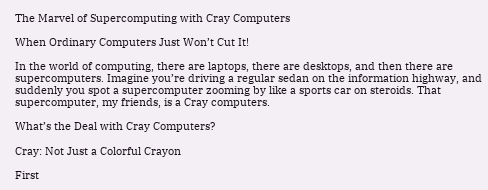The Marvel of Supercomputing with Cray Computers

When Ordinary Computers Just Won’t Cut It!

In the world of computing, there are laptops, there are desktops, and then there are supercomputers. Imagine you’re driving a regular sedan on the information highway, and suddenly you spot a supercomputer zooming by like a sports car on steroids. That supercomputer, my friends, is a Cray computers.

What’s the Deal with Cray Computers?

Cray: Not Just a Colorful Crayon

First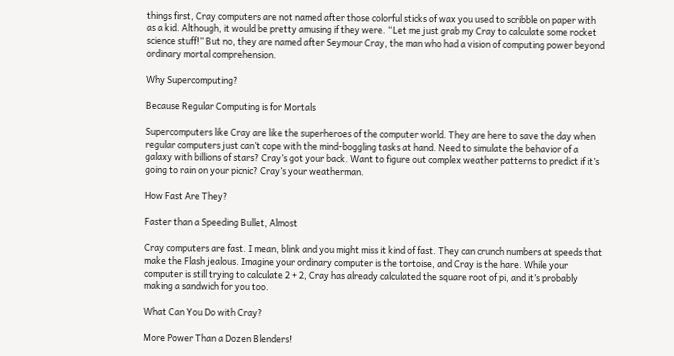things first, Cray computers are not named after those colorful sticks of wax you used to scribble on paper with as a kid. Although, it would be pretty amusing if they were. “Let me just grab my Cray to calculate some rocket science stuff!” But no, they are named after Seymour Cray, the man who had a vision of computing power beyond ordinary mortal comprehension.

Why Supercomputing?

Because Regular Computing is for Mortals

Supercomputers like Cray are like the superheroes of the computer world. They are here to save the day when regular computers just can’t cope with the mind-boggling tasks at hand. Need to simulate the behavior of a galaxy with billions of stars? Cray’s got your back. Want to figure out complex weather patterns to predict if it’s going to rain on your picnic? Cray’s your weatherman.

How Fast Are They?

Faster than a Speeding Bullet, Almost

Cray computers are fast. I mean, blink and you might miss it kind of fast. They can crunch numbers at speeds that make the Flash jealous. Imagine your ordinary computer is the tortoise, and Cray is the hare. While your computer is still trying to calculate 2 + 2, Cray has already calculated the square root of pi, and it’s probably making a sandwich for you too.

What Can You Do with Cray?

More Power Than a Dozen Blenders!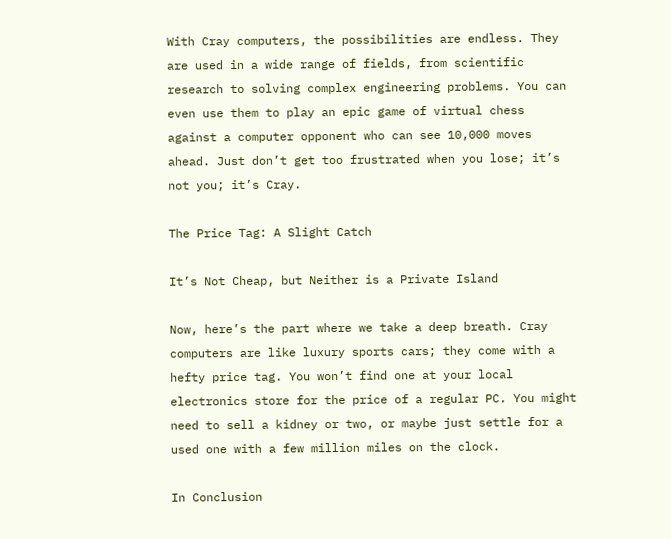With Cray computers, the possibilities are endless. They are used in a wide range of fields, from scientific research to solving complex engineering problems. You can even use them to play an epic game of virtual chess against a computer opponent who can see 10,000 moves ahead. Just don’t get too frustrated when you lose; it’s not you; it’s Cray.

The Price Tag: A Slight Catch

It’s Not Cheap, but Neither is a Private Island

Now, here’s the part where we take a deep breath. Cray computers are like luxury sports cars; they come with a hefty price tag. You won’t find one at your local electronics store for the price of a regular PC. You might need to sell a kidney or two, or maybe just settle for a used one with a few million miles on the clock.

In Conclusion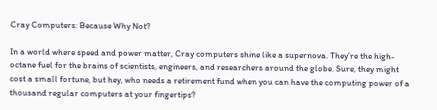Cray Computers: Because Why Not?

In a world where speed and power matter, Cray computers shine like a supernova. They’re the high-octane fuel for the brains of scientists, engineers, and researchers around the globe. Sure, they might cost a small fortune, but hey, who needs a retirement fund when you can have the computing power of a thousand regular computers at your fingertips?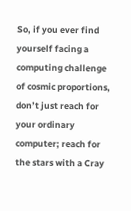So, if you ever find yourself facing a computing challenge of cosmic proportions, don’t just reach for your ordinary computer; reach for the stars with a Cray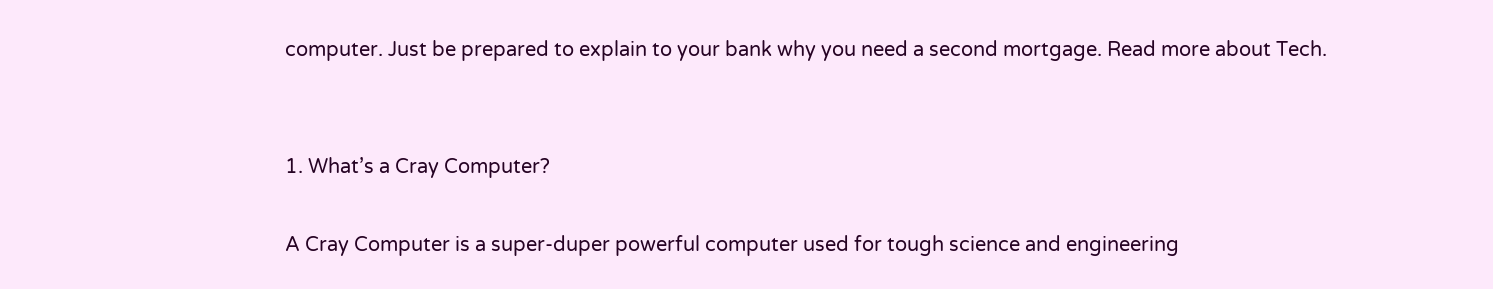computer. Just be prepared to explain to your bank why you need a second mortgage. Read more about Tech.


1. What’s a Cray Computer?

A Cray Computer is a super-duper powerful computer used for tough science and engineering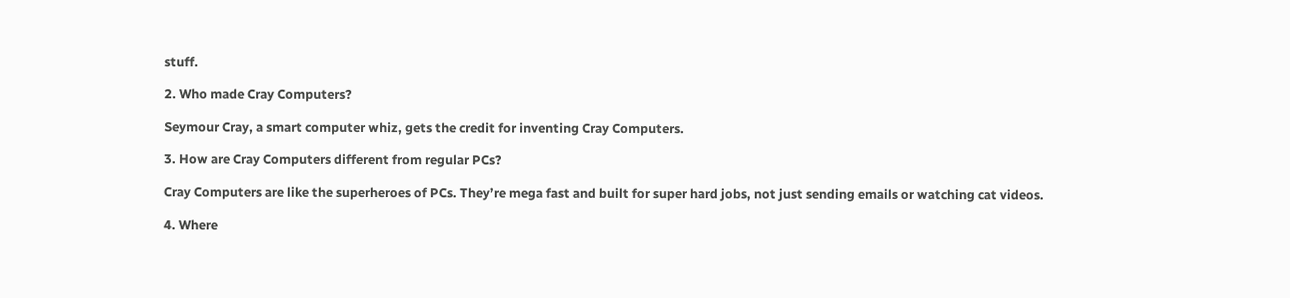stuff.

2. Who made Cray Computers?

Seymour Cray, a smart computer whiz, gets the credit for inventing Cray Computers.

3. How are Cray Computers different from regular PCs?

Cray Computers are like the superheroes of PCs. They’re mega fast and built for super hard jobs, not just sending emails or watching cat videos.

4. Where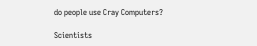do people use Cray Computers?

Scientists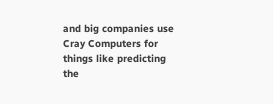and big companies use Cray Computers for things like predicting the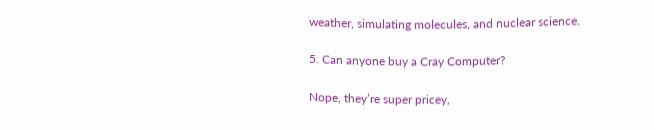weather, simulating molecules, and nuclear science.

5. Can anyone buy a Cray Computer?

Nope, they’re super pricey,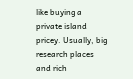like buying a private island pricey. Usually, big research places and rich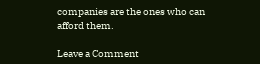companies are the ones who can afford them.

Leave a Comment